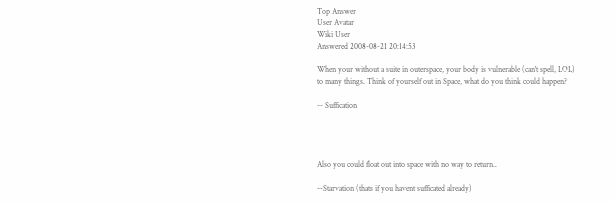Top Answer
User Avatar
Wiki User
Answered 2008-08-21 20:14:53

When your without a suite in outerspace, your body is vulnerable (can't spell, LOL) to many things. Think of yourself out in Space, what do you think could happen?

-- Suffication




Also you could float out into space with no way to return..

--Starvation (thats if you havent sufficated already)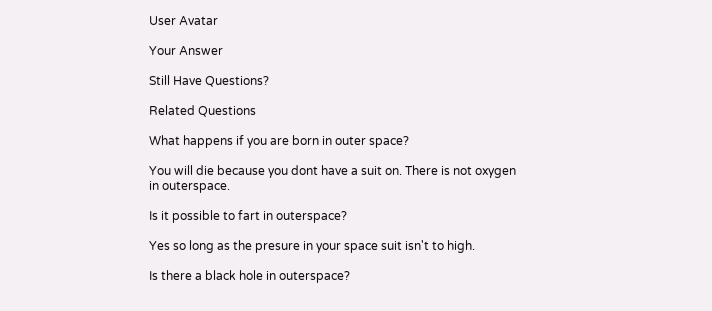User Avatar

Your Answer

Still Have Questions?

Related Questions

What happens if you are born in outer space?

You will die because you dont have a suit on. There is not oxygen in outerspace.

Is it possible to fart in outerspace?

Yes so long as the presure in your space suit isn't to high.

Is there a black hole in outerspace?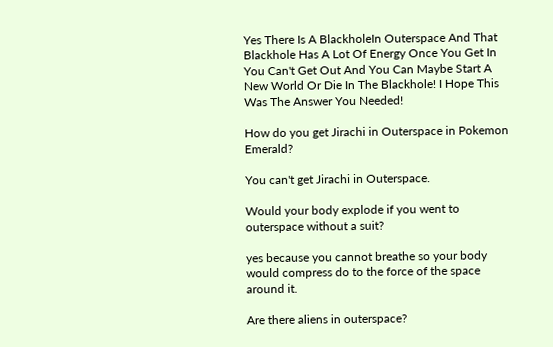Yes There Is A BlackholeIn Outerspace And That Blackhole Has A Lot Of Energy Once You Get In You Can't Get Out And You Can Maybe Start A New World Or Die In The Blackhole! I Hope This Was The Answer You Needed!

How do you get Jirachi in Outerspace in Pokemon Emerald?

You can't get Jirachi in Outerspace.

Would your body explode if you went to outerspace without a suit?

yes because you cannot breathe so your body would compress do to the force of the space around it.

Are there aliens in outerspace?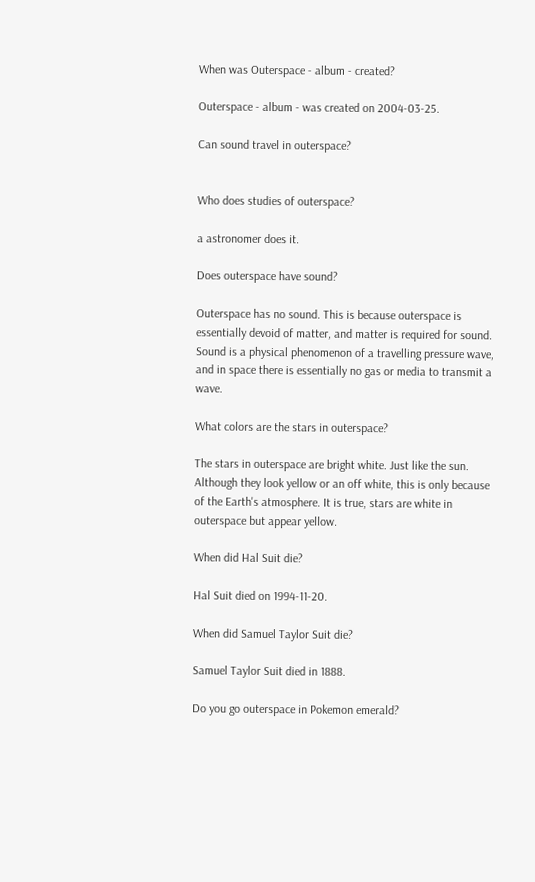When was Outerspace - album - created?

Outerspace - album - was created on 2004-03-25.

Can sound travel in outerspace?


Who does studies of outerspace?

a astronomer does it.

Does outerspace have sound?

Outerspace has no sound. This is because outerspace is essentially devoid of matter, and matter is required for sound. Sound is a physical phenomenon of a travelling pressure wave, and in space there is essentially no gas or media to transmit a wave.

What colors are the stars in outerspace?

The stars in outerspace are bright white. Just like the sun. Although they look yellow or an off white, this is only because of the Earth's atmosphere. It is true, stars are white in outerspace but appear yellow.

When did Hal Suit die?

Hal Suit died on 1994-11-20.

When did Samuel Taylor Suit die?

Samuel Taylor Suit died in 1888.

Do you go outerspace in Pokemon emerald?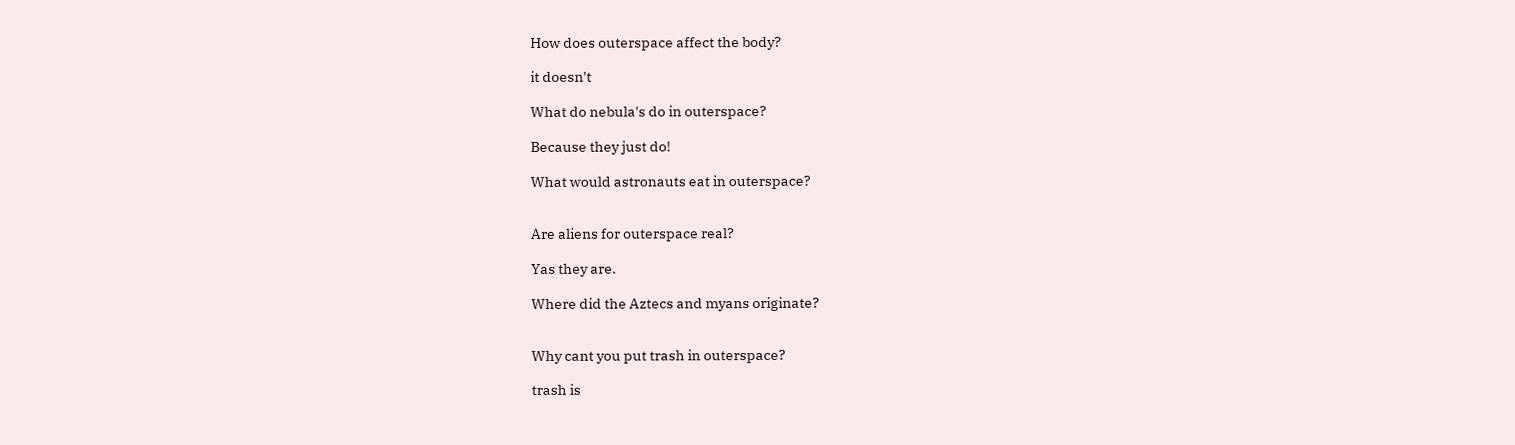How does outerspace affect the body?

it doesn't

What do nebula's do in outerspace?

Because they just do!

What would astronauts eat in outerspace?


Are aliens for outerspace real?

Yas they are.

Where did the Aztecs and myans originate?


Why cant you put trash in outerspace?

trash is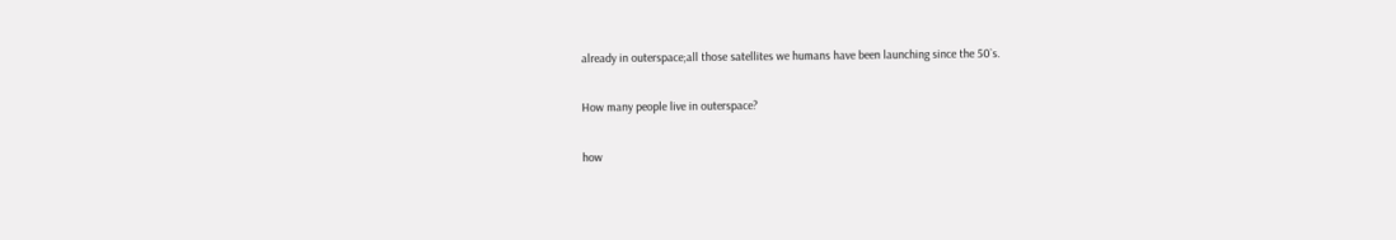already in outerspace;all those satellites we humans have been launching since the 50`s.

How many people live in outerspace?

how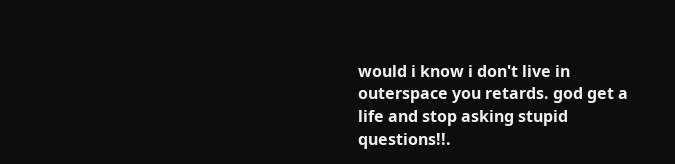would i know i don't live in outerspace you retards. god get a life and stop asking stupid questions!!.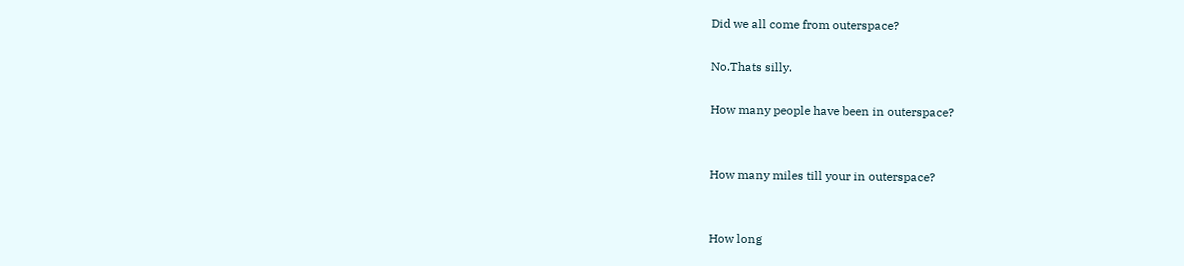Did we all come from outerspace?

No.Thats silly.

How many people have been in outerspace?


How many miles till your in outerspace?


How long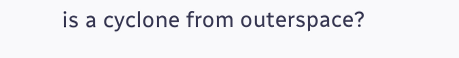is a cyclone from outerspace?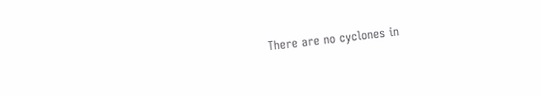There are no cyclones in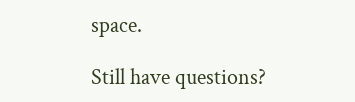space.

Still have questions?